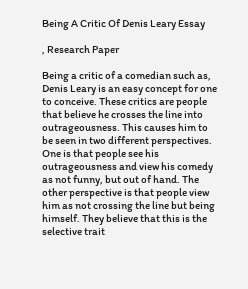Being A Critic Of Denis Leary Essay

, Research Paper

Being a critic of a comedian such as, Denis Leary is an easy concept for one to conceive. These critics are people that believe he crosses the line into outrageousness. This causes him to be seen in two different perspectives. One is that people see his outrageousness and view his comedy as not funny, but out of hand. The other perspective is that people view him as not crossing the line but being himself. They believe that this is the selective trait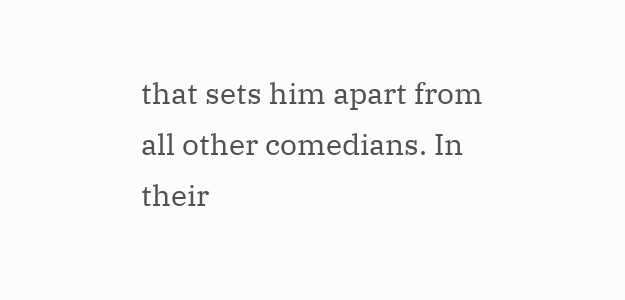that sets him apart from all other comedians. In their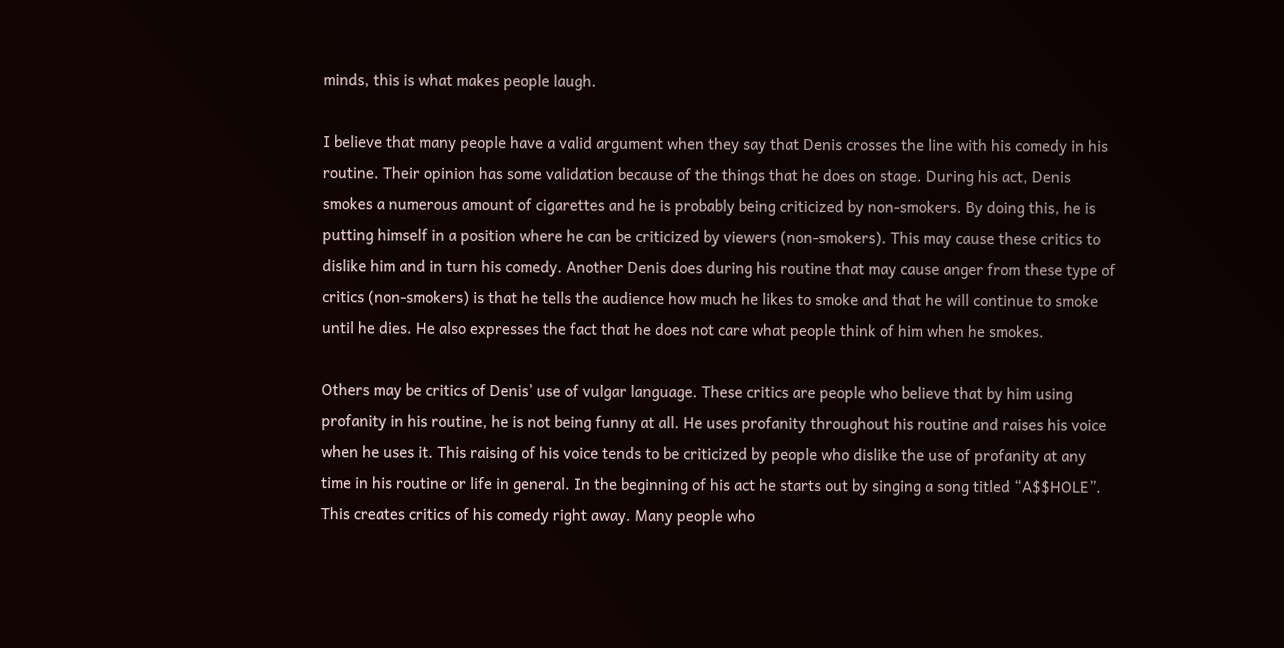minds, this is what makes people laugh.

I believe that many people have a valid argument when they say that Denis crosses the line with his comedy in his routine. Their opinion has some validation because of the things that he does on stage. During his act, Denis smokes a numerous amount of cigarettes and he is probably being criticized by non-smokers. By doing this, he is putting himself in a position where he can be criticized by viewers (non-smokers). This may cause these critics to dislike him and in turn his comedy. Another Denis does during his routine that may cause anger from these type of critics (non-smokers) is that he tells the audience how much he likes to smoke and that he will continue to smoke until he dies. He also expresses the fact that he does not care what people think of him when he smokes.

Others may be critics of Denis’ use of vulgar language. These critics are people who believe that by him using profanity in his routine, he is not being funny at all. He uses profanity throughout his routine and raises his voice when he uses it. This raising of his voice tends to be criticized by people who dislike the use of profanity at any time in his routine or life in general. In the beginning of his act he starts out by singing a song titled “A$$HOLE”. This creates critics of his comedy right away. Many people who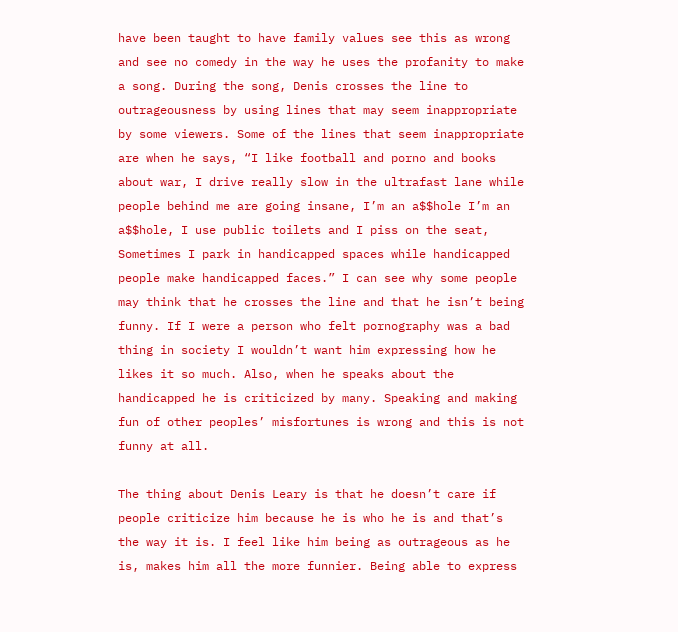have been taught to have family values see this as wrong and see no comedy in the way he uses the profanity to make a song. During the song, Denis crosses the line to outrageousness by using lines that may seem inappropriate by some viewers. Some of the lines that seem inappropriate are when he says, “I like football and porno and books about war, I drive really slow in the ultrafast lane while people behind me are going insane, I’m an a$$hole I’m an a$$hole, I use public toilets and I piss on the seat, Sometimes I park in handicapped spaces while handicapped people make handicapped faces.” I can see why some people may think that he crosses the line and that he isn’t being funny. If I were a person who felt pornography was a bad thing in society I wouldn’t want him expressing how he likes it so much. Also, when he speaks about the handicapped he is criticized by many. Speaking and making fun of other peoples’ misfortunes is wrong and this is not funny at all.

The thing about Denis Leary is that he doesn’t care if people criticize him because he is who he is and that’s the way it is. I feel like him being as outrageous as he is, makes him all the more funnier. Being able to express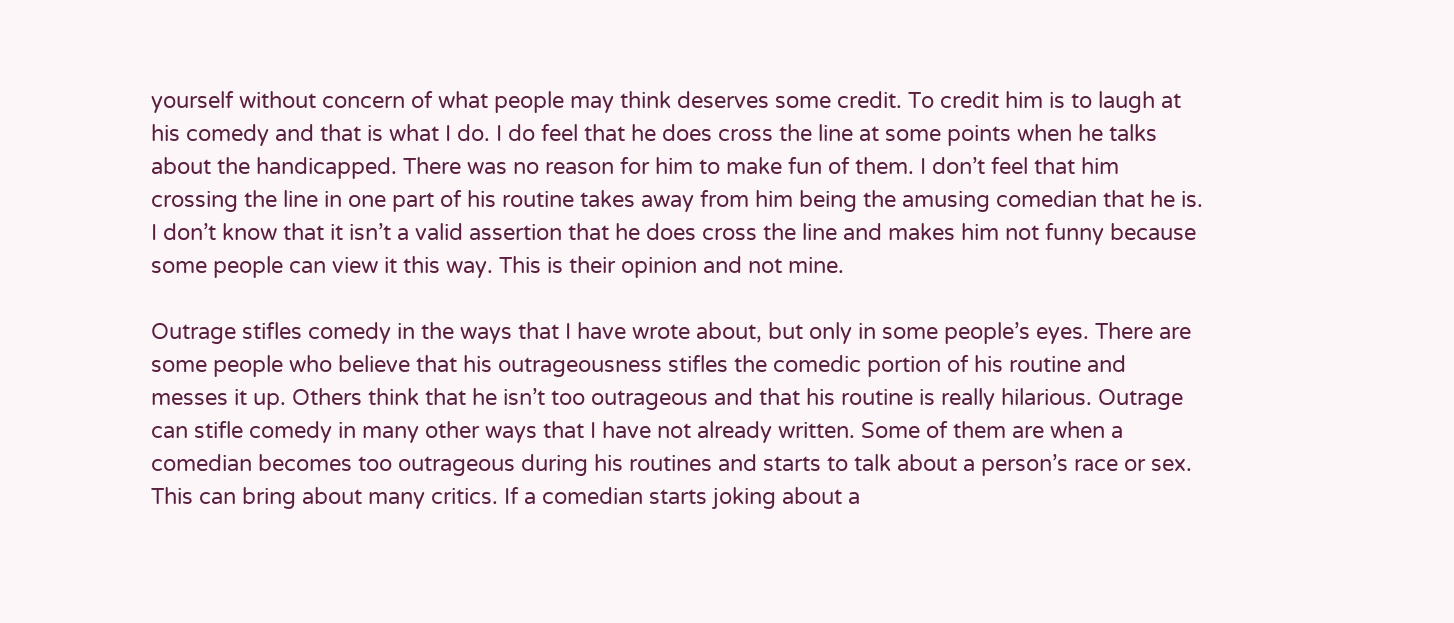yourself without concern of what people may think deserves some credit. To credit him is to laugh at his comedy and that is what I do. I do feel that he does cross the line at some points when he talks about the handicapped. There was no reason for him to make fun of them. I don’t feel that him crossing the line in one part of his routine takes away from him being the amusing comedian that he is. I don’t know that it isn’t a valid assertion that he does cross the line and makes him not funny because some people can view it this way. This is their opinion and not mine.

Outrage stifles comedy in the ways that I have wrote about, but only in some people’s eyes. There are some people who believe that his outrageousness stifles the comedic portion of his routine and messes it up. Others think that he isn’t too outrageous and that his routine is really hilarious. Outrage can stifle comedy in many other ways that I have not already written. Some of them are when a comedian becomes too outrageous during his routines and starts to talk about a person’s race or sex. This can bring about many critics. If a comedian starts joking about a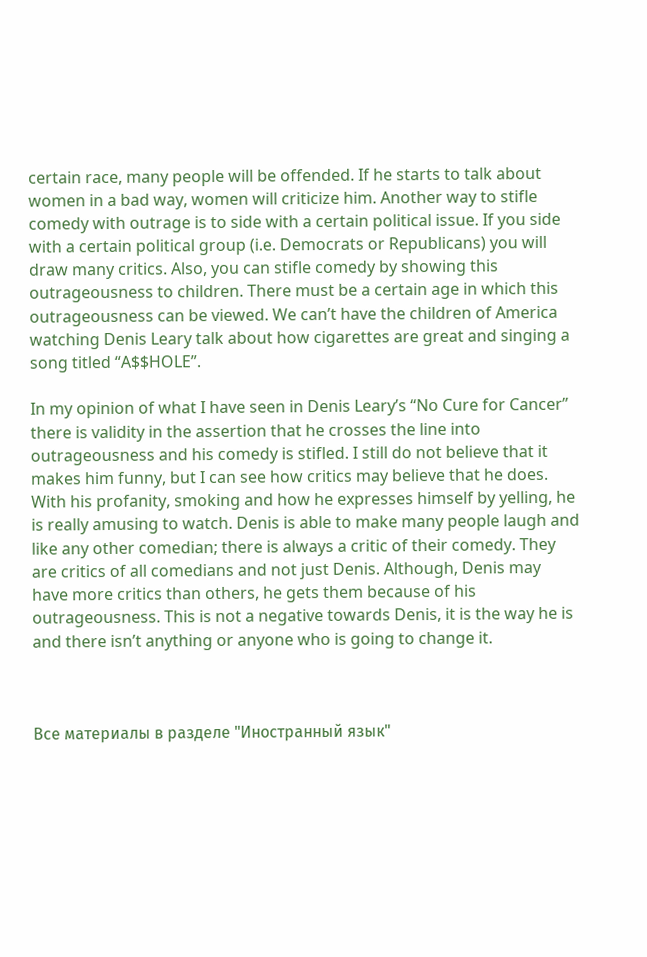certain race, many people will be offended. If he starts to talk about women in a bad way, women will criticize him. Another way to stifle comedy with outrage is to side with a certain political issue. If you side with a certain political group (i.e. Democrats or Republicans) you will draw many critics. Also, you can stifle comedy by showing this outrageousness to children. There must be a certain age in which this outrageousness can be viewed. We can’t have the children of America watching Denis Leary talk about how cigarettes are great and singing a song titled “A$$HOLE”.

In my opinion of what I have seen in Denis Leary’s “No Cure for Cancer” there is validity in the assertion that he crosses the line into outrageousness and his comedy is stifled. I still do not believe that it makes him funny, but I can see how critics may believe that he does. With his profanity, smoking and how he expresses himself by yelling, he is really amusing to watch. Denis is able to make many people laugh and like any other comedian; there is always a critic of their comedy. They are critics of all comedians and not just Denis. Although, Denis may have more critics than others, he gets them because of his outrageousness. This is not a negative towards Denis, it is the way he is and there isn’t anything or anyone who is going to change it.



Все материалы в разделе "Иностранный язык"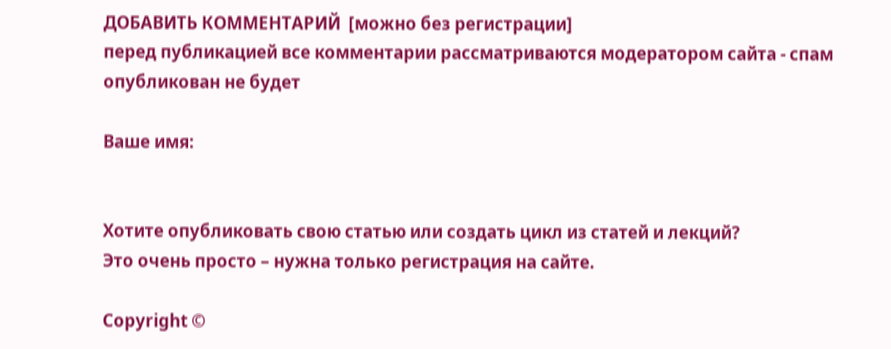ДОБАВИТЬ КОММЕНТАРИЙ  [можно без регистрации]
перед публикацией все комментарии рассматриваются модератором сайта - спам опубликован не будет

Ваше имя:


Хотите опубликовать свою статью или создать цикл из статей и лекций?
Это очень просто – нужна только регистрация на сайте.

Copyright ©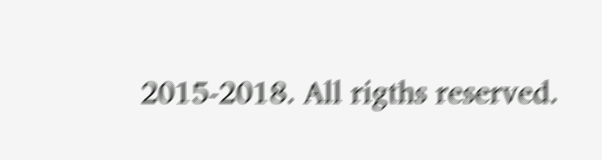2015-2018. All rigths reserved.